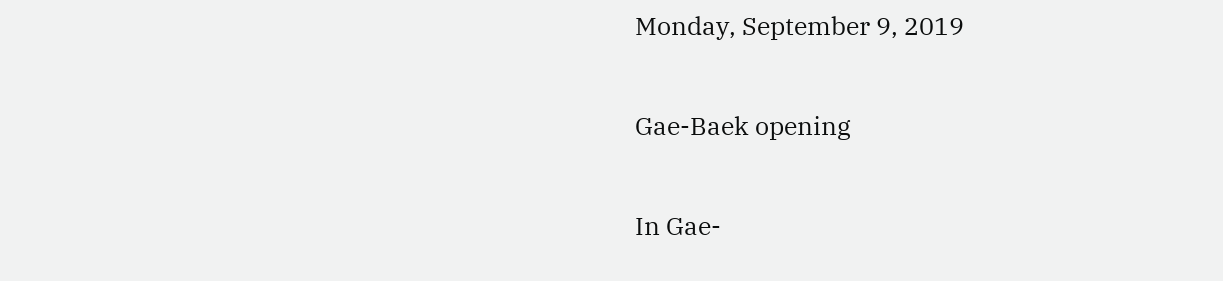Monday, September 9, 2019

Gae-Baek opening

In Gae-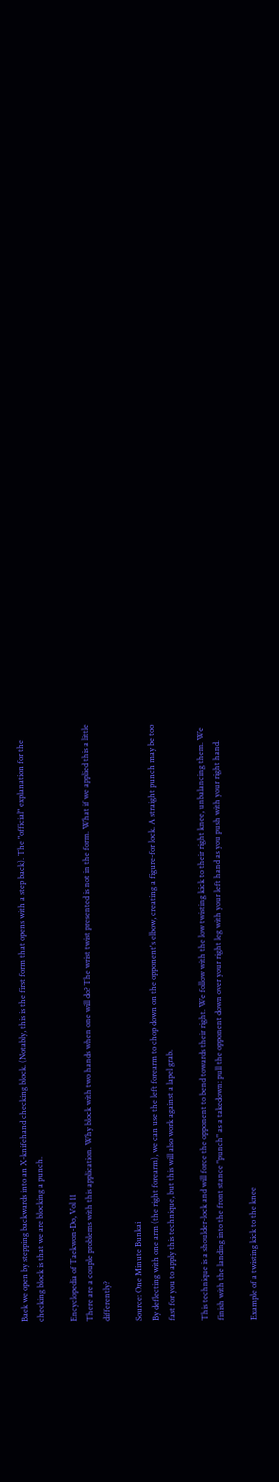Baek we open by stepping backwards into an X-knifehand checking block. (Notably, this is the first form that opens with a step back). The "official" explanation for the checking block is that we are blocking a punch.

Encyclopedia of Taekwon-Do, Vol 11
There are a couple problems with this application. Why block with two hands when one will do? The wrist twist presented is not in the form. What if we applied this a little differently?

Source: One Minute Bunkai
By deflecting with one arm (the right forearm), we can use the left forearm to chop down on the opponent's elbow, creating a figure-for lock. A straight punch may be too fast for you to apply this technique, but this will also work against a lapel grab.

This technique is a shoulder-lock and will force the opponent to bend towards their right. We follow with the low twisting kick to their right knee, unbalancing them. We finish with the landing into the front stance "punch" as a takedown: pull the opponent down over your right leg with your left hand as you push with your right hand.

Example of a twisting kick to the knee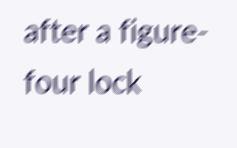after a figure-four lock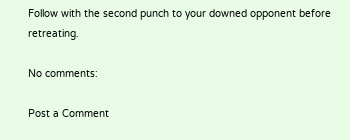Follow with the second punch to your downed opponent before retreating.

No comments:

Post a Comment